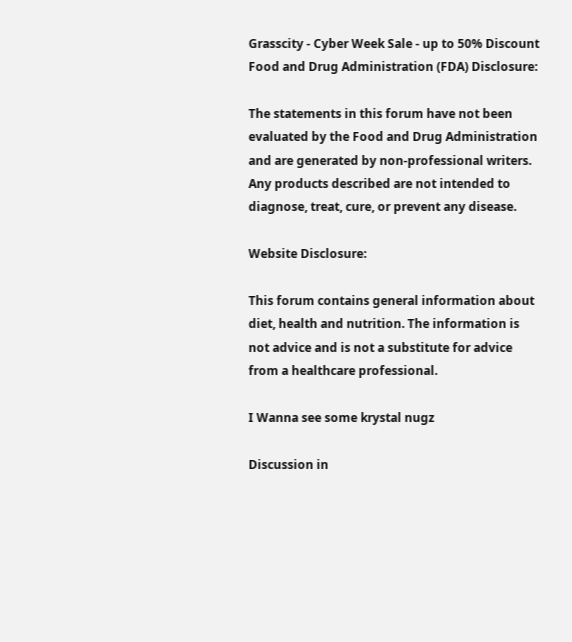Grasscity - Cyber Week Sale - up to 50% Discount
Food and Drug Administration (FDA) Disclosure:

The statements in this forum have not been evaluated by the Food and Drug Administration and are generated by non-professional writers. Any products described are not intended to diagnose, treat, cure, or prevent any disease.

Website Disclosure:

This forum contains general information about diet, health and nutrition. The information is not advice and is not a substitute for advice from a healthcare professional.

I Wanna see some krystal nugz

Discussion in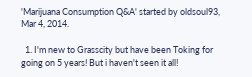'Marijuana Consumption Q&A' started by oldsoul93, Mar 4, 2014.

  1. I'm new to Grasscity but have been Toking for going on 5 years! But i haven't seen it all!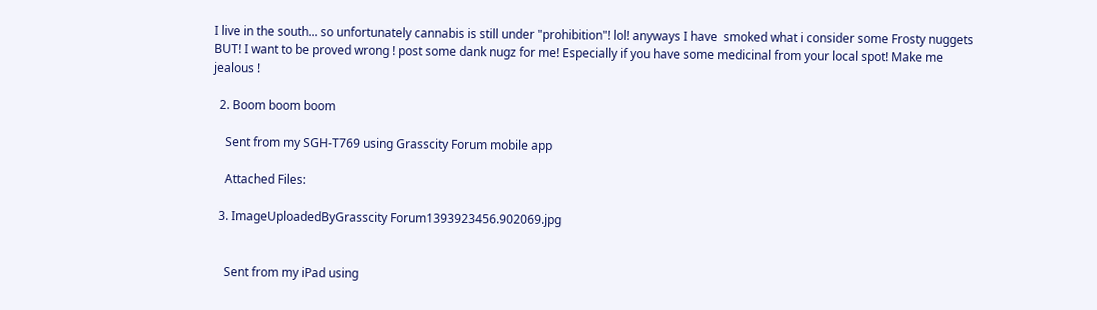I live in the south... so unfortunately cannabis is still under "prohibition"! lol! anyways I have  smoked what i consider some Frosty nuggets BUT! I want to be proved wrong ! post some dank nugz for me! Especially if you have some medicinal from your local spot! Make me jealous !

  2. Boom boom boom

    Sent from my SGH-T769 using Grasscity Forum mobile app

    Attached Files:

  3. ImageUploadedByGrasscity Forum1393923456.902069.jpg


    Sent from my iPad using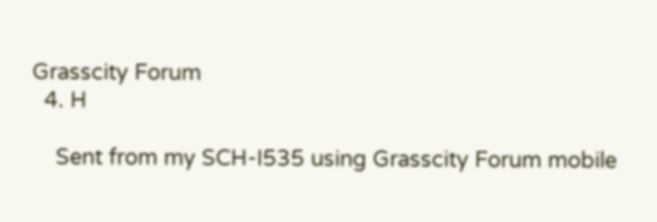Grasscity Forum
  4. H

    Sent from my SCH-I535 using Grasscity Forum mobile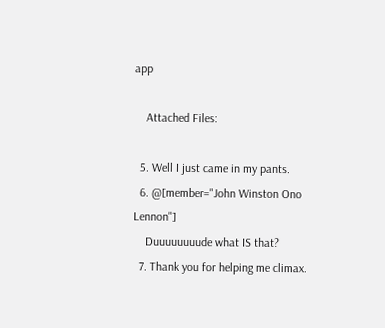app

    Attached Files:

  5. Well I just came in my pants.
  6. @[member="John Winston Ono Lennon"]
    Duuuuuuuude what IS that?
  7. Thank you for helping me climax.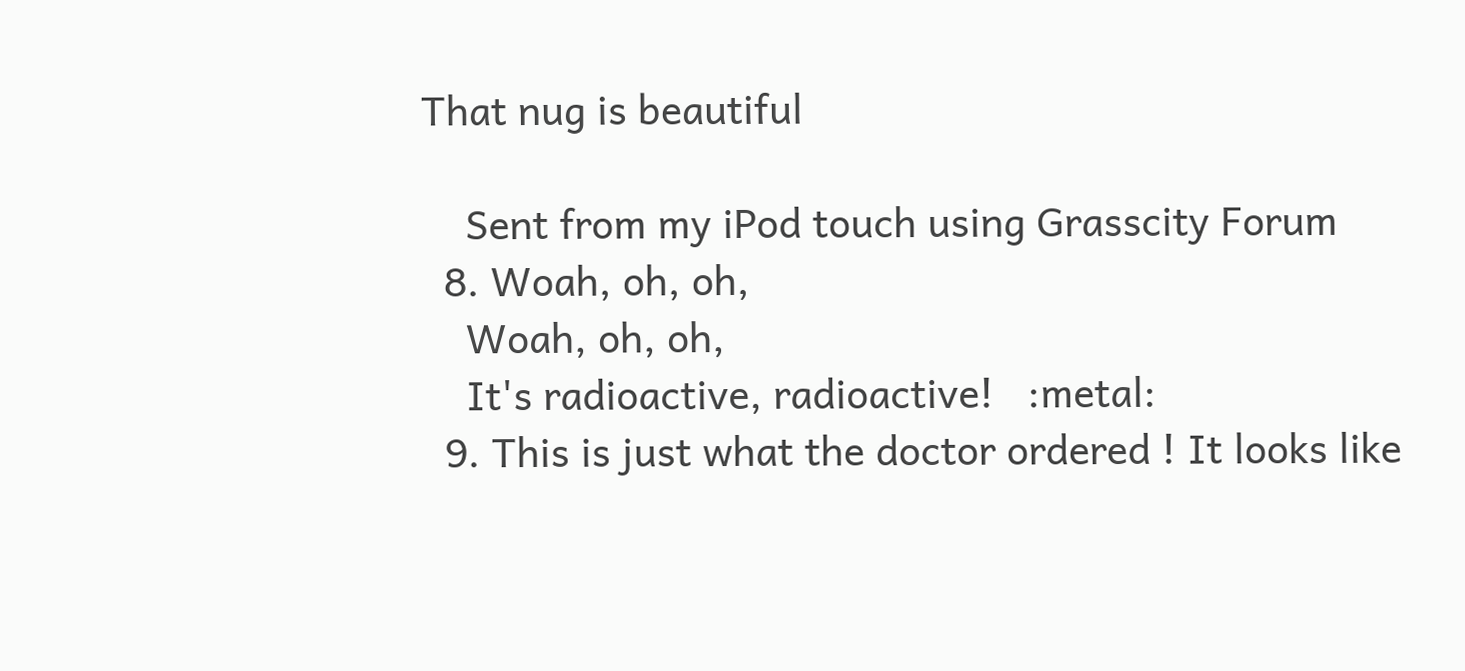That nug is beautiful

    Sent from my iPod touch using Grasscity Forum
  8. Woah, oh, oh,
    Woah, oh, oh,
    It's radioactive, radioactive!   :metal:
  9. This is just what the doctor ordered ! It looks like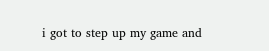i got to step up my game and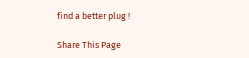find a better plug !

Share This Page